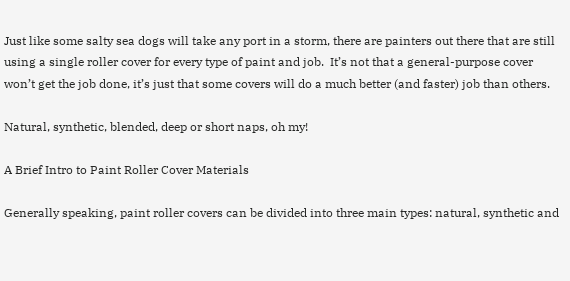Just like some salty sea dogs will take any port in a storm, there are painters out there that are still using a single roller cover for every type of paint and job.  It’s not that a general-purpose cover won’t get the job done, it’s just that some covers will do a much better (and faster) job than others.

Natural, synthetic, blended, deep or short naps, oh my!

A Brief Intro to Paint Roller Cover Materials

Generally speaking, paint roller covers can be divided into three main types: natural, synthetic and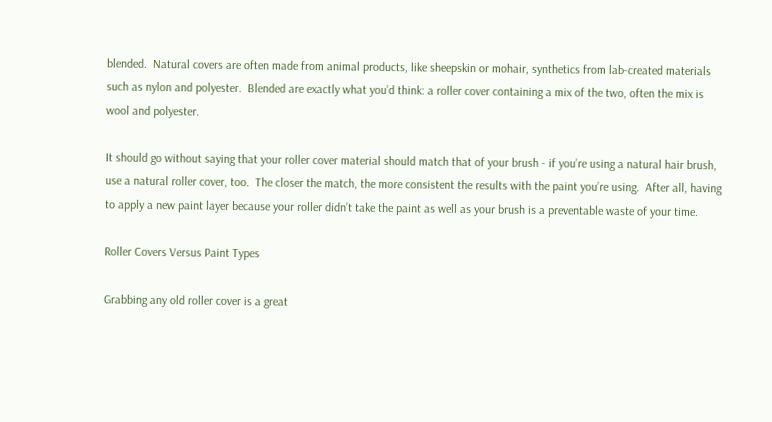blended.  Natural covers are often made from animal products, like sheepskin or mohair, synthetics from lab-created materials such as nylon and polyester.  Blended are exactly what you’d think: a roller cover containing a mix of the two, often the mix is wool and polyester.

It should go without saying that your roller cover material should match that of your brush - if you’re using a natural hair brush, use a natural roller cover, too.  The closer the match, the more consistent the results with the paint you’re using.  After all, having to apply a new paint layer because your roller didn’t take the paint as well as your brush is a preventable waste of your time.

Roller Covers Versus Paint Types

Grabbing any old roller cover is a great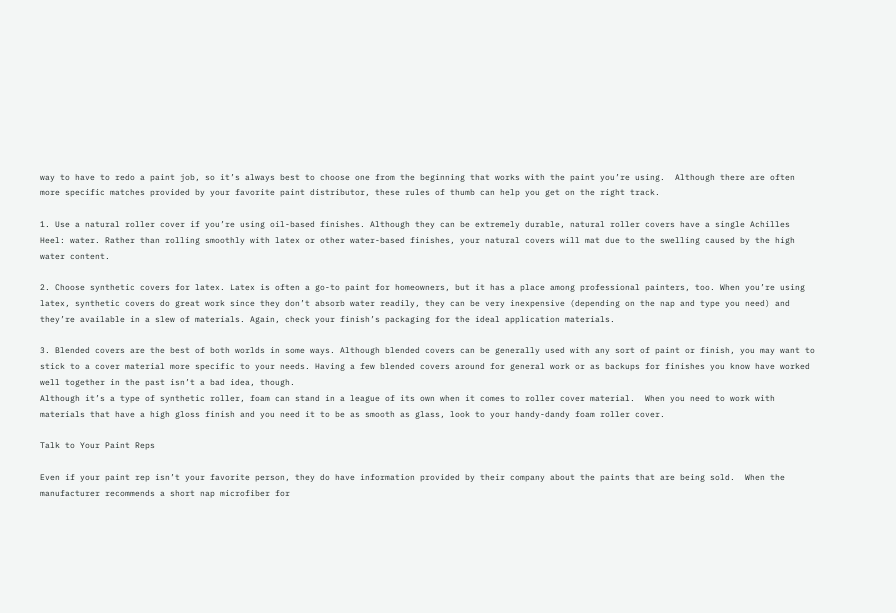way to have to redo a paint job, so it’s always best to choose one from the beginning that works with the paint you’re using.  Although there are often more specific matches provided by your favorite paint distributor, these rules of thumb can help you get on the right track.

1. Use a natural roller cover if you’re using oil-based finishes. Although they can be extremely durable, natural roller covers have a single Achilles Heel: water. Rather than rolling smoothly with latex or other water-based finishes, your natural covers will mat due to the swelling caused by the high water content.

2. Choose synthetic covers for latex. Latex is often a go-to paint for homeowners, but it has a place among professional painters, too. When you’re using latex, synthetic covers do great work since they don’t absorb water readily, they can be very inexpensive (depending on the nap and type you need) and they’re available in a slew of materials. Again, check your finish’s packaging for the ideal application materials.

3. Blended covers are the best of both worlds in some ways. Although blended covers can be generally used with any sort of paint or finish, you may want to stick to a cover material more specific to your needs. Having a few blended covers around for general work or as backups for finishes you know have worked well together in the past isn’t a bad idea, though.
Although it’s a type of synthetic roller, foam can stand in a league of its own when it comes to roller cover material.  When you need to work with materials that have a high gloss finish and you need it to be as smooth as glass, look to your handy-dandy foam roller cover.

Talk to Your Paint Reps

Even if your paint rep isn’t your favorite person, they do have information provided by their company about the paints that are being sold.  When the manufacturer recommends a short nap microfiber for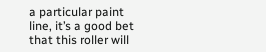a particular paint line, it’s a good bet that this roller will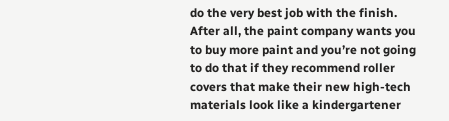do the very best job with the finish.  After all, the paint company wants you to buy more paint and you’re not going to do that if they recommend roller covers that make their new high-tech materials look like a kindergartener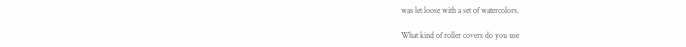was let loose with a set of watercolors.

What kind of roller covers do you use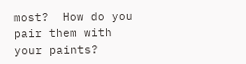most?  How do you pair them with your paints?